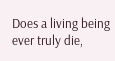Does a living being ever truly die,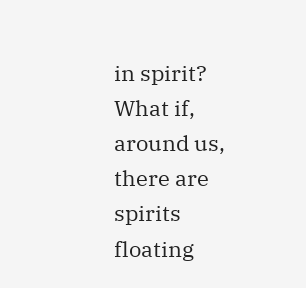in spirit? What if, around us, there are spirits floating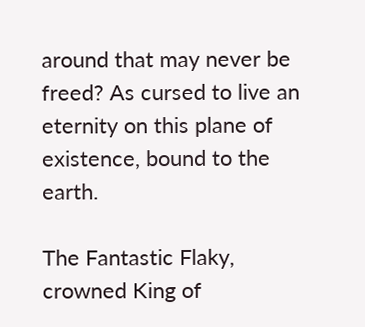around that may never be freed? As cursed to live an eternity on this plane of existence, bound to the earth.

The Fantastic Flaky, crowned King of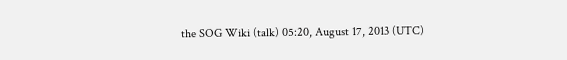the SOG Wiki (talk) 05:20, August 17, 2013 (UTC)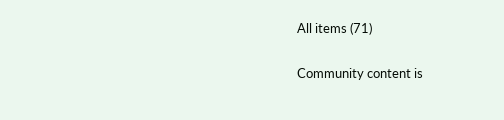All items (71)

Community content is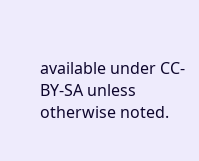available under CC-BY-SA unless otherwise noted.